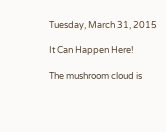Tuesday, March 31, 2015

It Can Happen Here!

The mushroom cloud is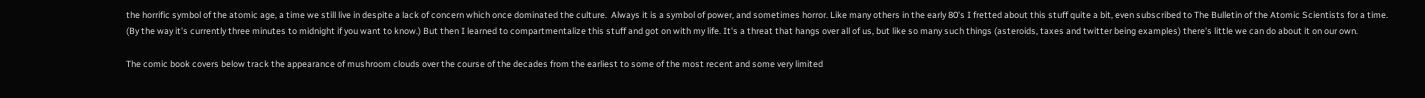the horrific symbol of the atomic age, a time we still live in despite a lack of concern which once dominated the culture.  Always it is a symbol of power, and sometimes horror. Like many others in the early 80's I fretted about this stuff quite a bit, even subscribed to The Bulletin of the Atomic Scientists for a time. (By the way it's currently three minutes to midnight if you want to know.) But then I learned to compartmentalize this stuff and got on with my life. It's a threat that hangs over all of us, but like so many such things (asteroids, taxes and twitter being examples) there's little we can do about it on our own.

The comic book covers below track the appearance of mushroom clouds over the course of the decades from the earliest to some of the most recent and some very limited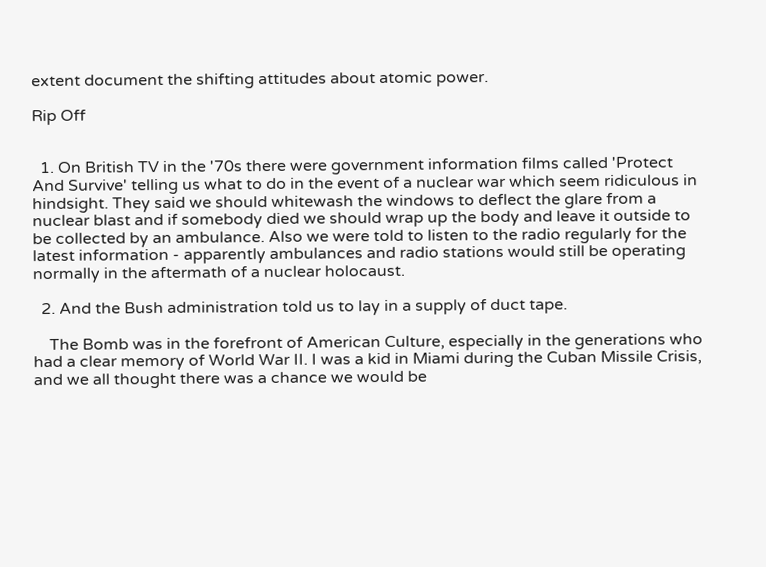extent document the shifting attitudes about atomic power.

Rip Off


  1. On British TV in the '70s there were government information films called 'Protect And Survive' telling us what to do in the event of a nuclear war which seem ridiculous in hindsight. They said we should whitewash the windows to deflect the glare from a nuclear blast and if somebody died we should wrap up the body and leave it outside to be collected by an ambulance. Also we were told to listen to the radio regularly for the latest information - apparently ambulances and radio stations would still be operating normally in the aftermath of a nuclear holocaust.

  2. And the Bush administration told us to lay in a supply of duct tape.

    The Bomb was in the forefront of American Culture, especially in the generations who had a clear memory of World War II. I was a kid in Miami during the Cuban Missile Crisis, and we all thought there was a chance we would be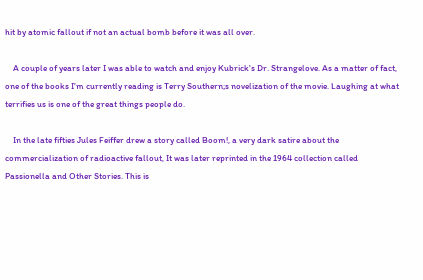hit by atomic fallout if not an actual bomb before it was all over.

    A couple of years later I was able to watch and enjoy Kubrick's Dr. Strangelove. As a matter of fact, one of the books I'm currently reading is Terry Southern;s novelization of the movie. Laughing at what terrifies us is one of the great things people do.

    In the late fifties Jules Feiffer drew a story called Boom!, a very dark satire about the commercialization of radioactive fallout, It was later reprinted in the 1964 collection called Passionella and Other Stories. This is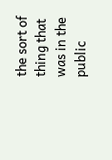the sort of thing that was in the public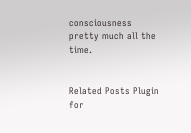consciousness pretty much all the time.


Related Posts Plugin for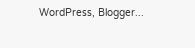WordPress, Blogger...